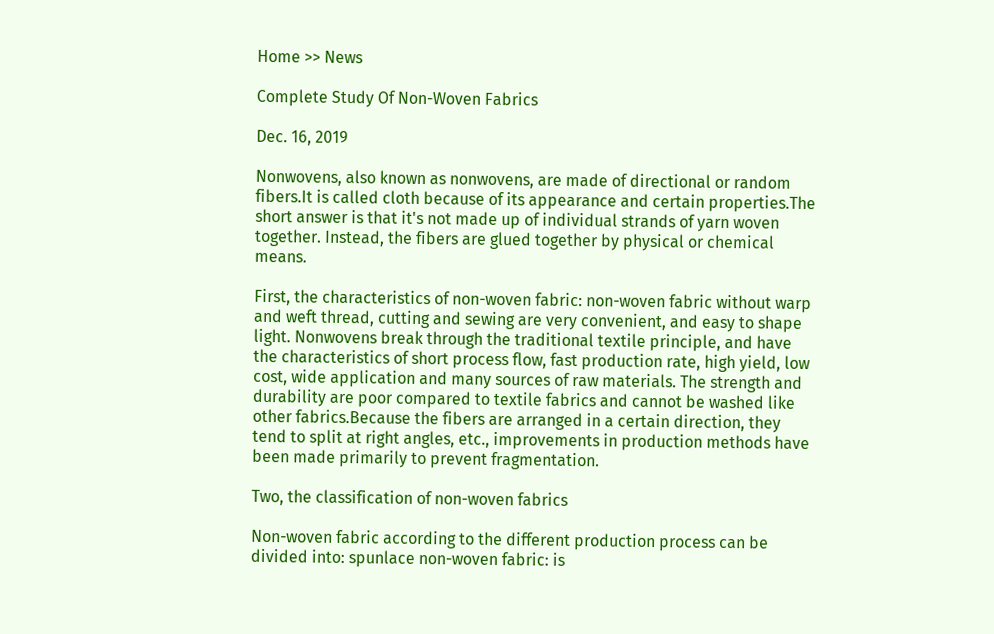Home >> News

Complete Study Of Non-Woven Fabrics

Dec. 16, 2019

Nonwovens, also known as nonwovens, are made of directional or random fibers.It is called cloth because of its appearance and certain properties.The short answer is that it's not made up of individual strands of yarn woven together. Instead, the fibers are glued together by physical or chemical means.

First, the characteristics of non-woven fabric: non-woven fabric without warp and weft thread, cutting and sewing are very convenient, and easy to shape light. Nonwovens break through the traditional textile principle, and have the characteristics of short process flow, fast production rate, high yield, low cost, wide application and many sources of raw materials. The strength and durability are poor compared to textile fabrics and cannot be washed like other fabrics.Because the fibers are arranged in a certain direction, they tend to split at right angles, etc., improvements in production methods have been made primarily to prevent fragmentation.

Two, the classification of non-woven fabrics

Non-woven fabric according to the different production process can be divided into: spunlace non-woven fabric: is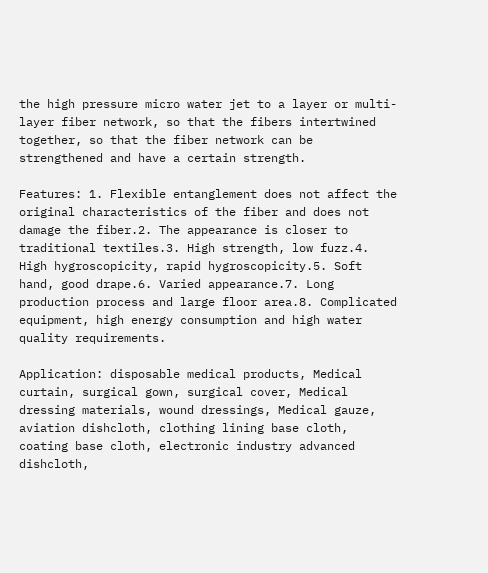the high pressure micro water jet to a layer or multi-layer fiber network, so that the fibers intertwined together, so that the fiber network can be strengthened and have a certain strength.

Features: 1. Flexible entanglement does not affect the original characteristics of the fiber and does not damage the fiber.2. The appearance is closer to traditional textiles.3. High strength, low fuzz.4. High hygroscopicity, rapid hygroscopicity.5. Soft hand, good drape.6. Varied appearance.7. Long production process and large floor area.8. Complicated equipment, high energy consumption and high water quality requirements.

Application: disposable medical products, Medical curtain, surgical gown, surgical cover, Medical dressing materials, wound dressings, Medical gauze, aviation dishcloth, clothing lining base cloth, coating base cloth, electronic industry advanced dishcloth,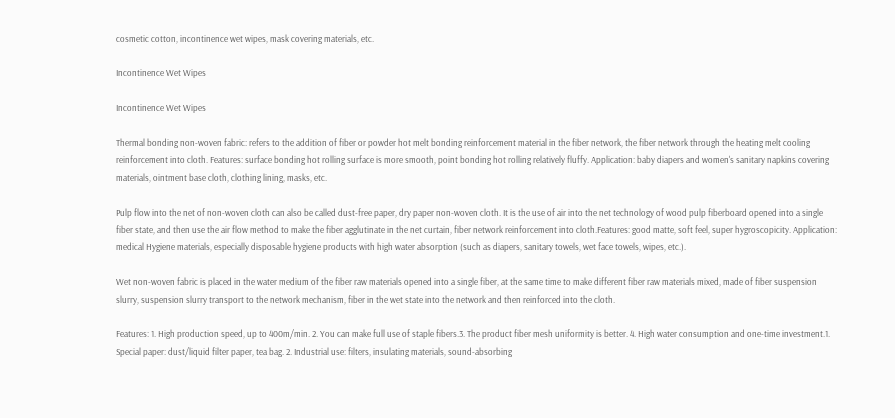cosmetic cotton, incontinence wet wipes, mask covering materials, etc.

Incontinence Wet Wipes

Incontinence Wet Wipes

Thermal bonding non-woven fabric: refers to the addition of fiber or powder hot melt bonding reinforcement material in the fiber network, the fiber network through the heating melt cooling reinforcement into cloth. Features: surface bonding hot rolling surface is more smooth, point bonding hot rolling relatively fluffy. Application: baby diapers and women's sanitary napkins covering materials, ointment base cloth, clothing lining, masks, etc.

Pulp flow into the net of non-woven cloth can also be called dust-free paper, dry paper non-woven cloth. It is the use of air into the net technology of wood pulp fiberboard opened into a single fiber state, and then use the air flow method to make the fiber agglutinate in the net curtain, fiber network reinforcement into cloth.Features: good matte, soft feel, super hygroscopicity. Application: medical Hygiene materials, especially disposable hygiene products with high water absorption (such as diapers, sanitary towels, wet face towels, wipes, etc.).

Wet non-woven fabric is placed in the water medium of the fiber raw materials opened into a single fiber, at the same time to make different fiber raw materials mixed, made of fiber suspension slurry, suspension slurry transport to the network mechanism, fiber in the wet state into the network and then reinforced into the cloth.

Features: 1. High production speed, up to 400m/min. 2. You can make full use of staple fibers.3. The product fiber mesh uniformity is better. 4. High water consumption and one-time investment.1. Special paper: dust/liquid filter paper, tea bag. 2. Industrial use: filters, insulating materials, sound-absorbing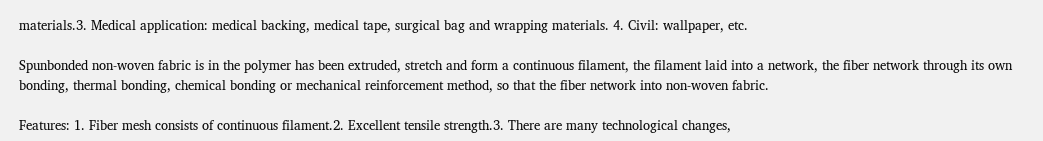materials.3. Medical application: medical backing, medical tape, surgical bag and wrapping materials. 4. Civil: wallpaper, etc.

Spunbonded non-woven fabric is in the polymer has been extruded, stretch and form a continuous filament, the filament laid into a network, the fiber network through its own bonding, thermal bonding, chemical bonding or mechanical reinforcement method, so that the fiber network into non-woven fabric.

Features: 1. Fiber mesh consists of continuous filament.2. Excellent tensile strength.3. There are many technological changes,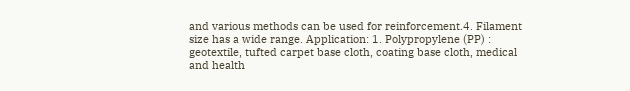and various methods can be used for reinforcement.4. Filament size has a wide range. Application: 1. Polypropylene (PP) : geotextile, tufted carpet base cloth, coating base cloth, medical and health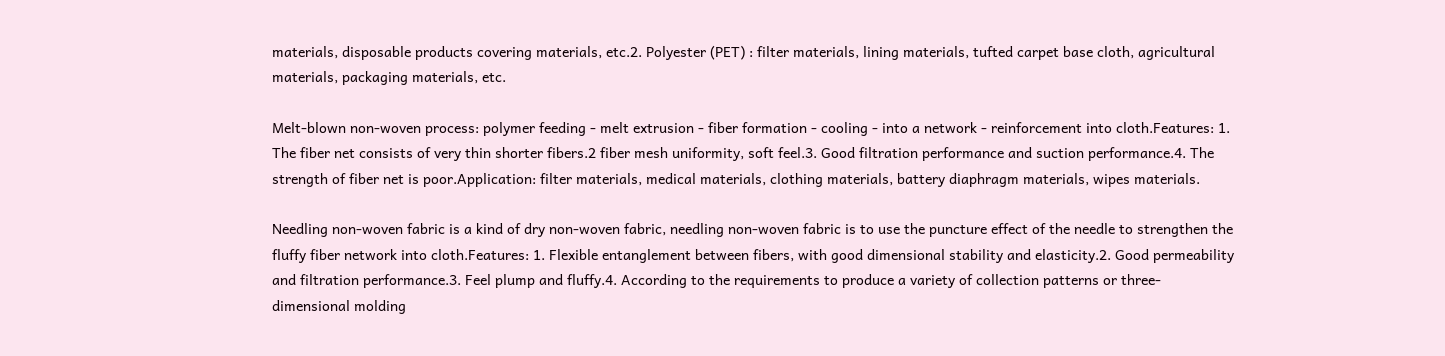materials, disposable products covering materials, etc.2. Polyester (PET) : filter materials, lining materials, tufted carpet base cloth, agricultural materials, packaging materials, etc.

Melt-blown non-woven process: polymer feeding - melt extrusion - fiber formation - cooling - into a network - reinforcement into cloth.Features: 1. The fiber net consists of very thin shorter fibers.2 fiber mesh uniformity, soft feel.3. Good filtration performance and suction performance.4. The strength of fiber net is poor.Application: filter materials, medical materials, clothing materials, battery diaphragm materials, wipes materials.

Needling non-woven fabric is a kind of dry non-woven fabric, needling non-woven fabric is to use the puncture effect of the needle to strengthen the fluffy fiber network into cloth.Features: 1. Flexible entanglement between fibers, with good dimensional stability and elasticity.2. Good permeability and filtration performance.3. Feel plump and fluffy.4. According to the requirements to produce a variety of collection patterns or three-dimensional molding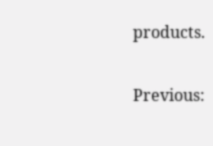products.

Previous: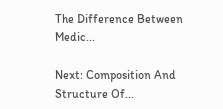The Difference Between Medic...

Next: Composition And Structure Of...